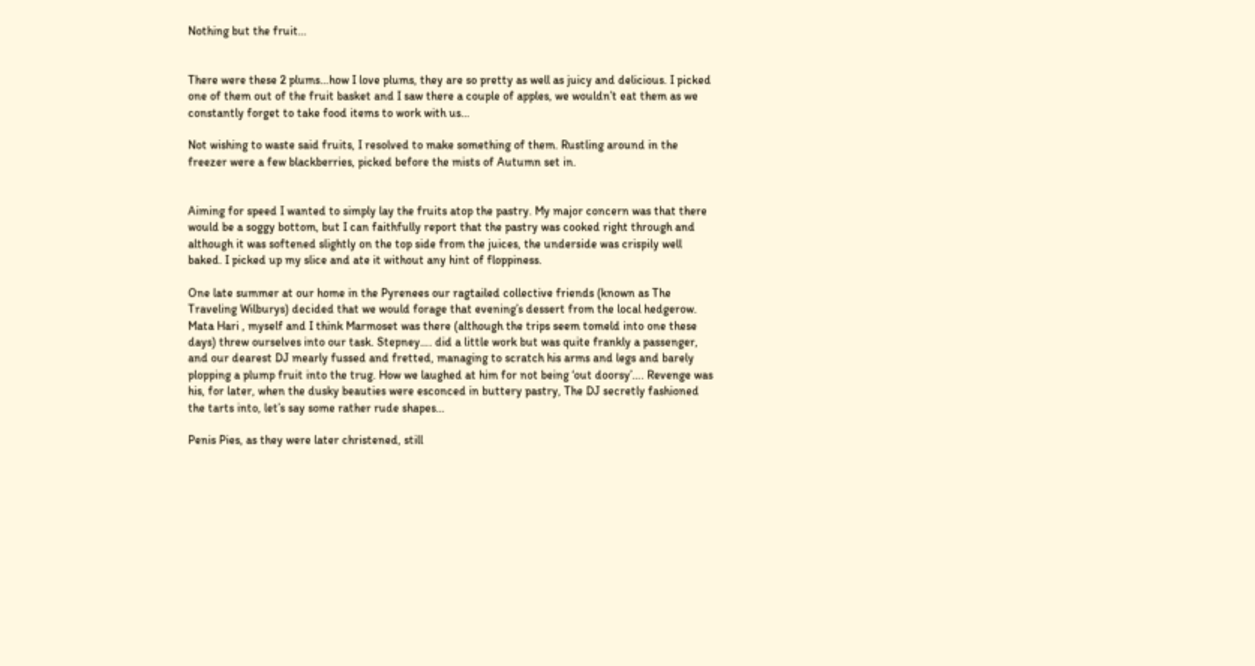Nothing but the fruit…


There were these 2 plums…how I love plums, they are so pretty as well as juicy and delicious. I picked one of them out of the fruit basket and I saw there a couple of apples, we wouldn’t eat them as we constantly forget to take food items to work with us…

Not wishing to waste said fruits, I resolved to make something of them. Rustling around in the freezer were a few blackberries, picked before the mists of Autumn set in.


Aiming for speed I wanted to simply lay the fruits atop the pastry. My major concern was that there would be a soggy bottom, but I can faithfully report that the pastry was cooked right through and although it was softened slightly on the top side from the juices, the underside was crispily well baked. I picked up my slice and ate it without any hint of floppiness.

One late summer at our home in the Pyrenees our ragtailed collective friends (known as The Traveling Wilburys) decided that we would forage that evening’s dessert from the local hedgerow. Mata Hari , myself and I think Marmoset was there (although the trips seem tomeld into one these days) threw ourselves into our task. Stepney…. did a little work but was quite frankly a passenger, and our dearest DJ mearly fussed and fretted, managing to scratch his arms and legs and barely plopping a plump fruit into the trug. How we laughed at him for not being ‘out doorsy’…. Revenge was his, for later, when the dusky beauties were esconced in buttery pastry, The DJ secretly fashioned the tarts into, let’s say some rather rude shapes…

Penis Pies, as they were later christened, still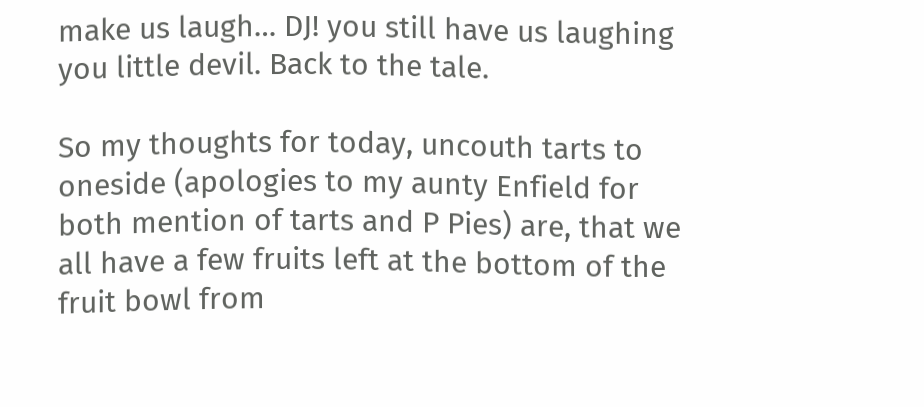make us laugh… DJ! you still have us laughing you little devil. Back to the tale.

So my thoughts for today, uncouth tarts to oneside (apologies to my aunty Enfield for both mention of tarts and P Pies) are, that we all have a few fruits left at the bottom of the fruit bowl from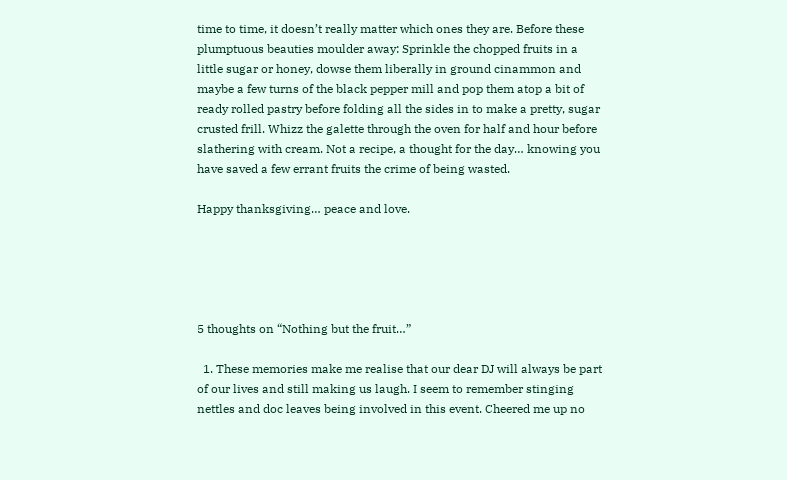time to time, it doesn’t really matter which ones they are. Before these plumptuous beauties moulder away: Sprinkle the chopped fruits in a little sugar or honey, dowse them liberally in ground cinammon and maybe a few turns of the black pepper mill and pop them atop a bit of ready rolled pastry before folding all the sides in to make a pretty, sugar crusted frill. Whizz the galette through the oven for half and hour before slathering with cream. Not a recipe, a thought for the day… knowing you have saved a few errant fruits the crime of being wasted.

Happy thanksgiving… peace and love.





5 thoughts on “Nothing but the fruit…”

  1. These memories make me realise that our dear DJ will always be part of our lives and still making us laugh. I seem to remember stinging nettles and doc leaves being involved in this event. Cheered me up no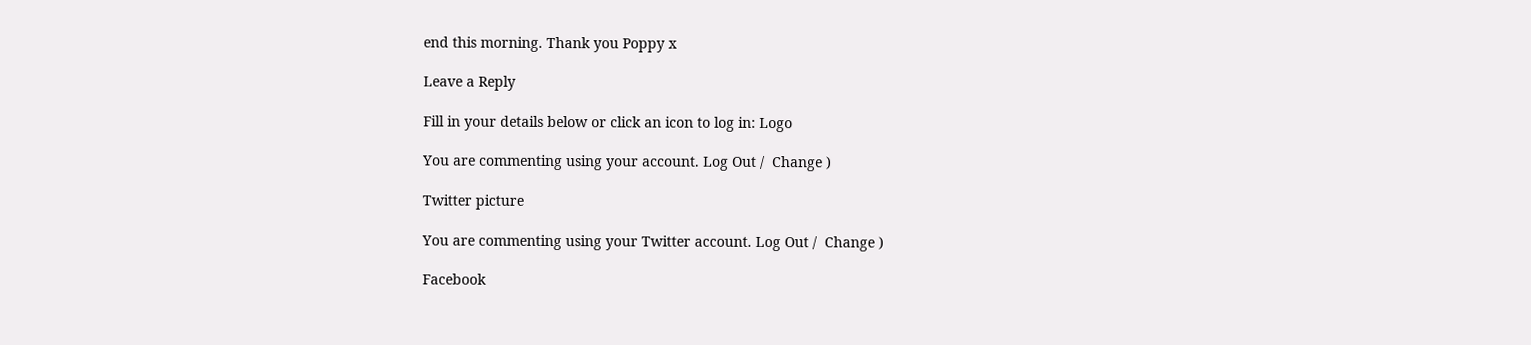end this morning. Thank you Poppy x

Leave a Reply

Fill in your details below or click an icon to log in: Logo

You are commenting using your account. Log Out /  Change )

Twitter picture

You are commenting using your Twitter account. Log Out /  Change )

Facebook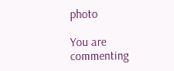photo

You are commenting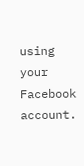using your Facebook account.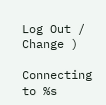Log Out /  Change )

Connecting to %s